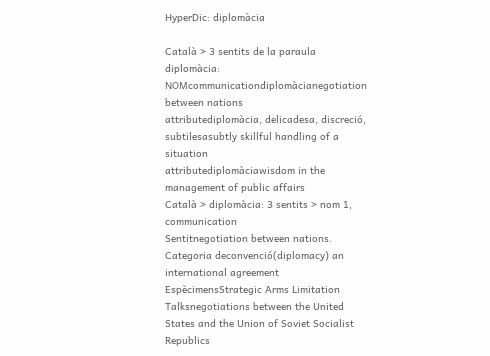HyperDic: diplomàcia

Català > 3 sentits de la paraula diplomàcia:
NOMcommunicationdiplomàcianegotiation between nations
attributediplomàcia, delicadesa, discreció, subtilesasubtly skillful handling of a situation
attributediplomàciawisdom in the management of public affairs
Català > diplomàcia: 3 sentits > nom 1, communication
Sentitnegotiation between nations.
Categoria deconvenció(diplomacy) an international agreement
EspècimensStrategic Arms Limitation Talksnegotiations between the United States and the Union of Soviet Socialist Republics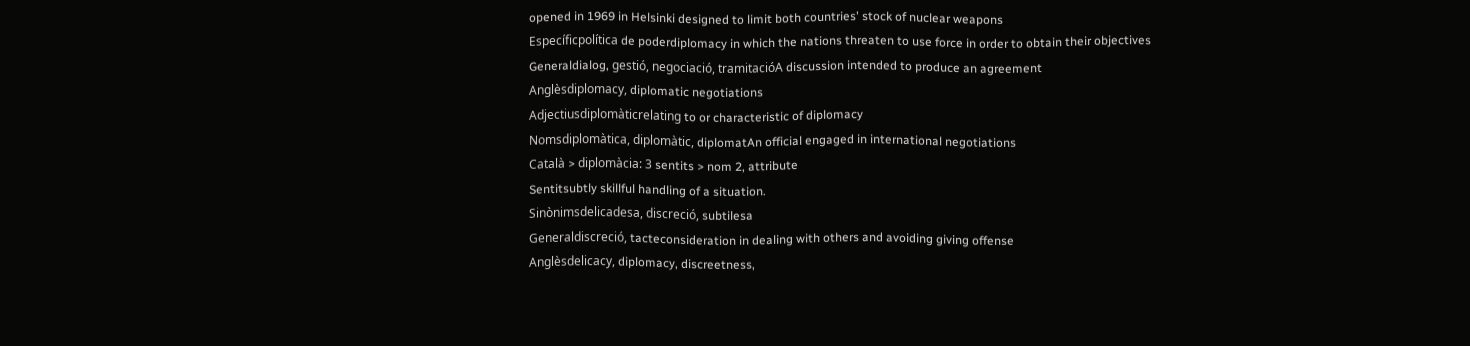opened in 1969 in Helsinki designed to limit both countries' stock of nuclear weapons
Específicpolítica de poderdiplomacy in which the nations threaten to use force in order to obtain their objectives
Generaldialog, gestió, negociació, tramitacióA discussion intended to produce an agreement
Anglèsdiplomacy, diplomatic negotiations
Adjectiusdiplomàticrelating to or characteristic of diplomacy
Nomsdiplomàtica, diplomàtic, diplomatAn official engaged in international negotiations
Català > diplomàcia: 3 sentits > nom 2, attribute
Sentitsubtly skillful handling of a situation.
Sinònimsdelicadesa, discreció, subtilesa
Generaldiscreció, tacteconsideration in dealing with others and avoiding giving offense
Anglèsdelicacy, diplomacy, discreetness,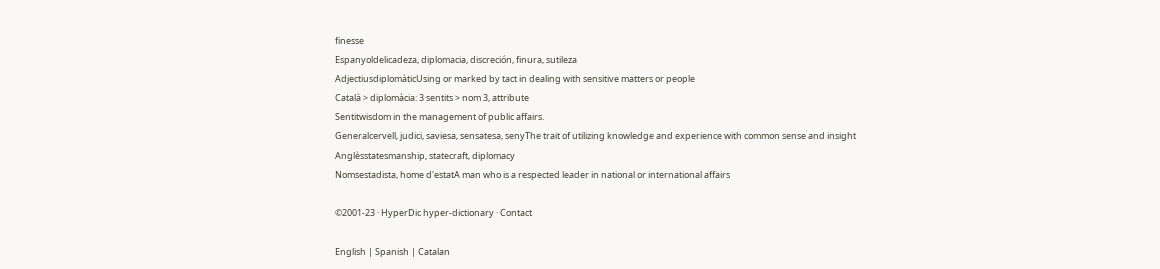finesse
Espanyoldelicadeza, diplomacia, discreción, finura, sutileza
AdjectiusdiplomàticUsing or marked by tact in dealing with sensitive matters or people
Català > diplomàcia: 3 sentits > nom 3, attribute
Sentitwisdom in the management of public affairs.
Generalcervell, judici, saviesa, sensatesa, senyThe trait of utilizing knowledge and experience with common sense and insight
Anglèsstatesmanship, statecraft, diplomacy
Nomsestadista, home d'estatA man who is a respected leader in national or international affairs

©2001-23 · HyperDic hyper-dictionary · Contact

English | Spanish | Catalan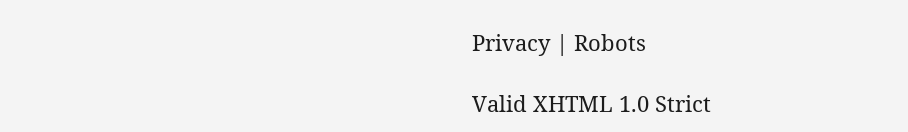Privacy | Robots

Valid XHTML 1.0 Strict